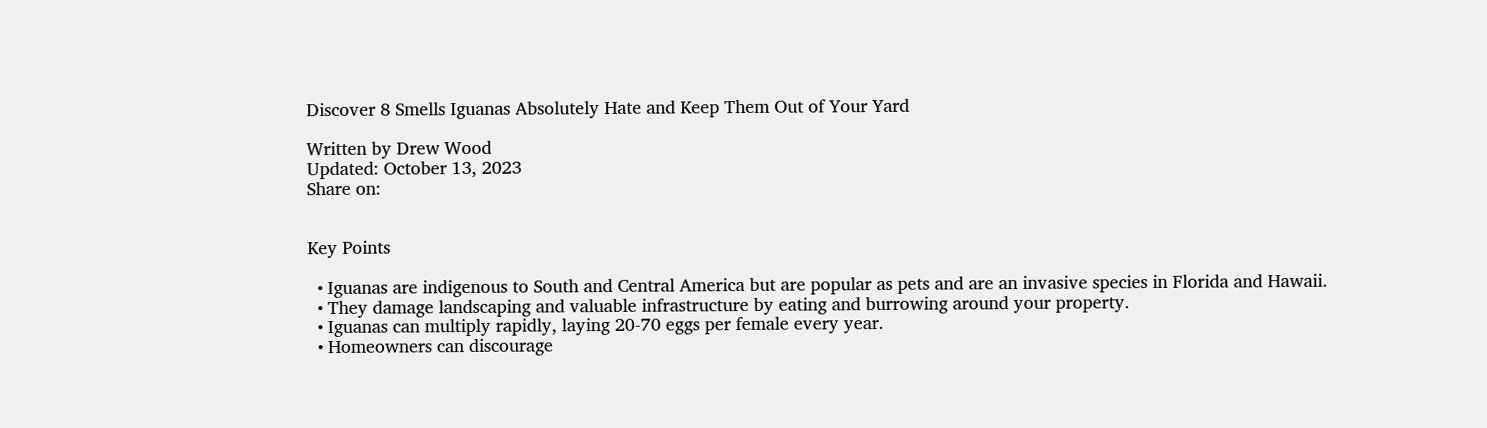Discover 8 Smells Iguanas Absolutely Hate and Keep Them Out of Your Yard

Written by Drew Wood
Updated: October 13, 2023
Share on:


Key Points

  • Iguanas are indigenous to South and Central America but are popular as pets and are an invasive species in Florida and Hawaii.
  • They damage landscaping and valuable infrastructure by eating and burrowing around your property.
  • Iguanas can multiply rapidly, laying 20-70 eggs per female every year.
  • Homeowners can discourage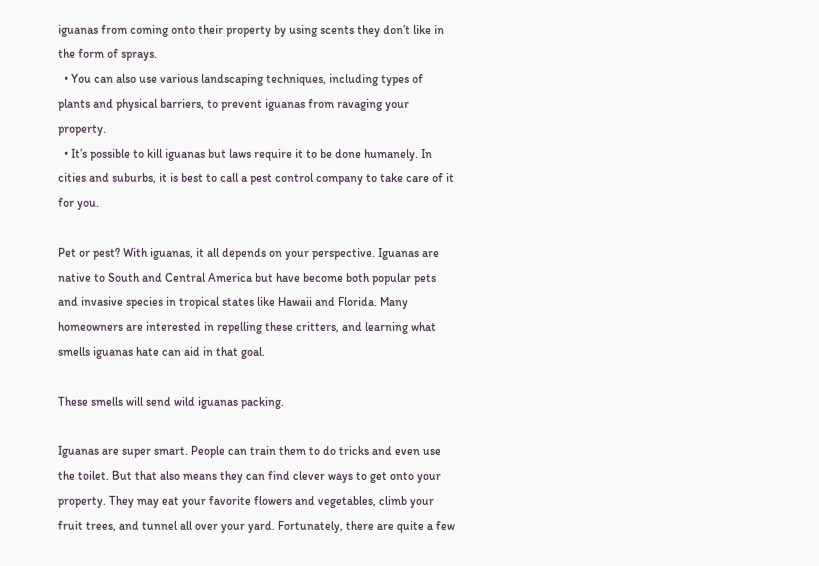iguanas from coming onto their property by using scents they don’t like in the form of sprays.
  • You can also use various landscaping techniques, including types of plants and physical barriers, to prevent iguanas from ravaging your property.
  • It’s possible to kill iguanas but laws require it to be done humanely. In cities and suburbs, it is best to call a pest control company to take care of it for you.

Pet or pest? With iguanas, it all depends on your perspective. Iguanas are native to South and Central America but have become both popular pets and invasive species in tropical states like Hawaii and Florida. Many homeowners are interested in repelling these critters, and learning what smells iguanas hate can aid in that goal.

These smells will send wild iguanas packing.

Iguanas are super smart. People can train them to do tricks and even use the toilet. But that also means they can find clever ways to get onto your property. They may eat your favorite flowers and vegetables, climb your fruit trees, and tunnel all over your yard. Fortunately, there are quite a few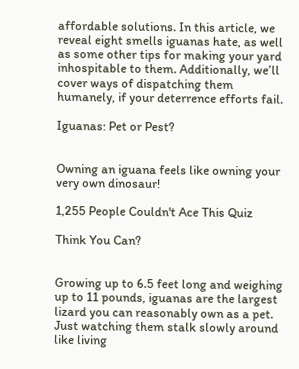affordable solutions. In this article, we reveal eight smells iguanas hate, as well as some other tips for making your yard inhospitable to them. Additionally, we’ll cover ways of dispatching them humanely, if your deterrence efforts fail.

Iguanas: Pet or Pest?


Owning an iguana feels like owning your very own dinosaur!

1,255 People Couldn't Ace This Quiz

Think You Can?


Growing up to 6.5 feet long and weighing up to 11 pounds, iguanas are the largest lizard you can reasonably own as a pet. Just watching them stalk slowly around like living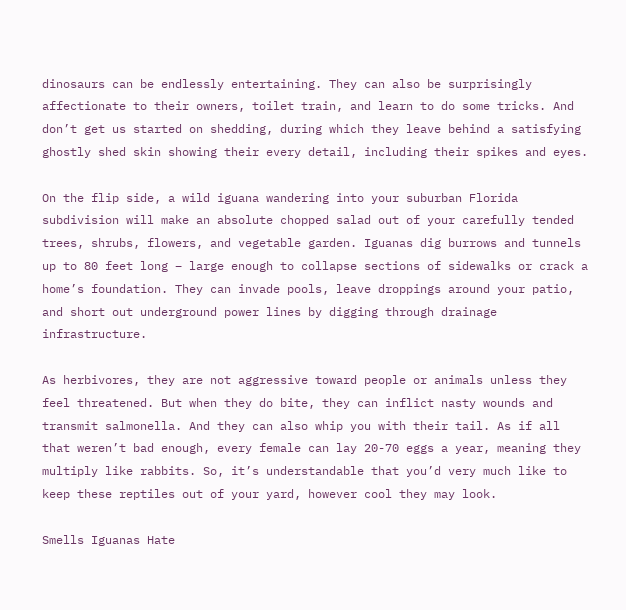dinosaurs can be endlessly entertaining. They can also be surprisingly affectionate to their owners, toilet train, and learn to do some tricks. And don’t get us started on shedding, during which they leave behind a satisfying ghostly shed skin showing their every detail, including their spikes and eyes.

On the flip side, a wild iguana wandering into your suburban Florida subdivision will make an absolute chopped salad out of your carefully tended trees, shrubs, flowers, and vegetable garden. Iguanas dig burrows and tunnels up to 80 feet long – large enough to collapse sections of sidewalks or crack a home’s foundation. They can invade pools, leave droppings around your patio, and short out underground power lines by digging through drainage infrastructure.

As herbivores, they are not aggressive toward people or animals unless they feel threatened. But when they do bite, they can inflict nasty wounds and transmit salmonella. And they can also whip you with their tail. As if all that weren’t bad enough, every female can lay 20-70 eggs a year, meaning they multiply like rabbits. So, it’s understandable that you’d very much like to keep these reptiles out of your yard, however cool they may look.

Smells Iguanas Hate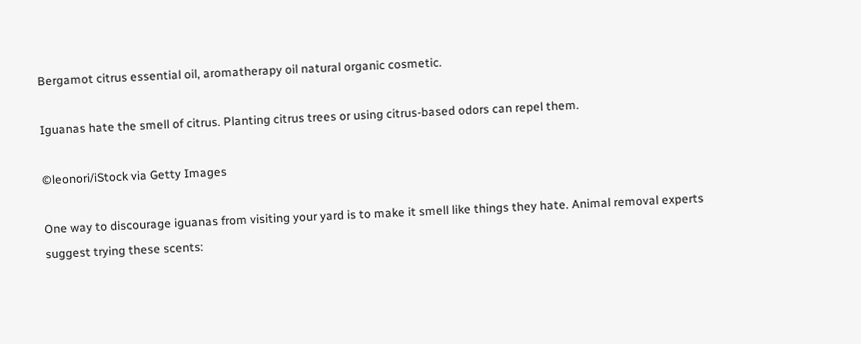Bergamot citrus essential oil, aromatherapy oil natural organic cosmetic.

Iguanas hate the smell of citrus. Planting citrus trees or using citrus-based odors can repel them.

©leonori/iStock via Getty Images

One way to discourage iguanas from visiting your yard is to make it smell like things they hate. Animal removal experts suggest trying these scents: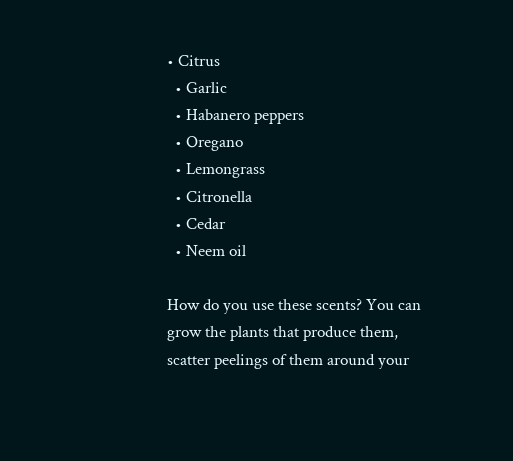• Citrus
  • Garlic
  • Habanero peppers
  • Oregano
  • Lemongrass
  • Citronella
  • Cedar
  • Neem oil

How do you use these scents? You can grow the plants that produce them, scatter peelings of them around your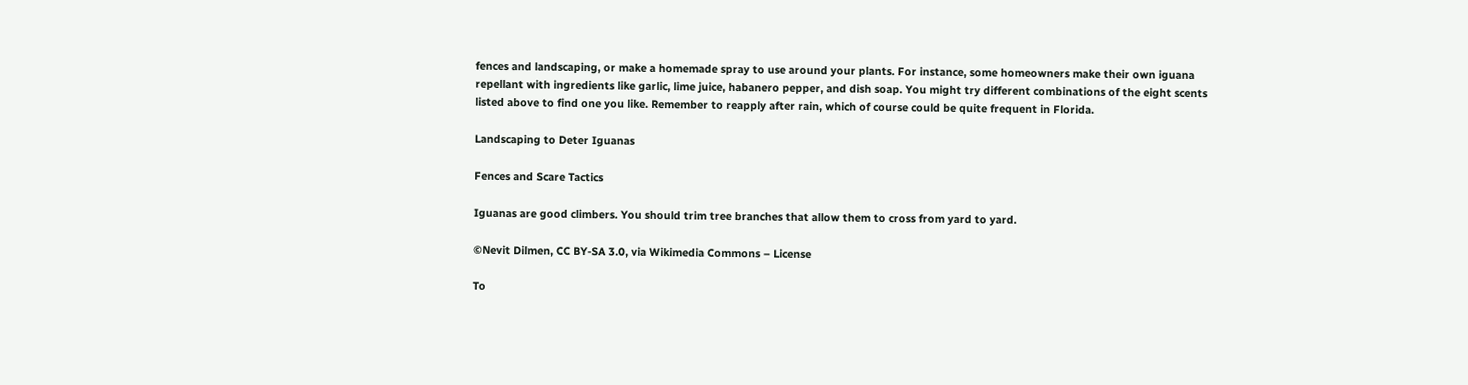fences and landscaping, or make a homemade spray to use around your plants. For instance, some homeowners make their own iguana repellant with ingredients like garlic, lime juice, habanero pepper, and dish soap. You might try different combinations of the eight scents listed above to find one you like. Remember to reapply after rain, which of course could be quite frequent in Florida.

Landscaping to Deter Iguanas

Fences and Scare Tactics

Iguanas are good climbers. You should trim tree branches that allow them to cross from yard to yard.

©Nevit Dilmen, CC BY-SA 3.0, via Wikimedia Commons – License

To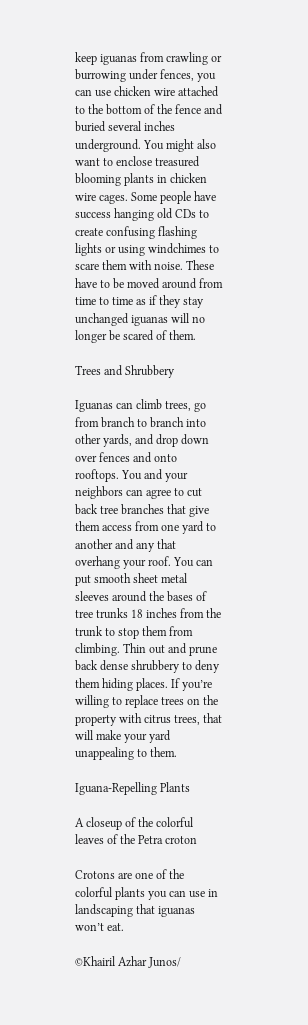keep iguanas from crawling or burrowing under fences, you can use chicken wire attached to the bottom of the fence and buried several inches underground. You might also want to enclose treasured blooming plants in chicken wire cages. Some people have success hanging old CDs to create confusing flashing lights or using windchimes to scare them with noise. These have to be moved around from time to time as if they stay unchanged iguanas will no longer be scared of them.

Trees and Shrubbery

Iguanas can climb trees, go from branch to branch into other yards, and drop down over fences and onto rooftops. You and your neighbors can agree to cut back tree branches that give them access from one yard to another and any that overhang your roof. You can put smooth sheet metal sleeves around the bases of tree trunks 18 inches from the trunk to stop them from climbing. Thin out and prune back dense shrubbery to deny them hiding places. If you’re willing to replace trees on the property with citrus trees, that will make your yard unappealing to them.

Iguana-Repelling Plants

A closeup of the colorful leaves of the Petra croton

Crotons are one of the colorful plants you can use in landscaping that iguanas won’t eat.

©Khairil Azhar Junos/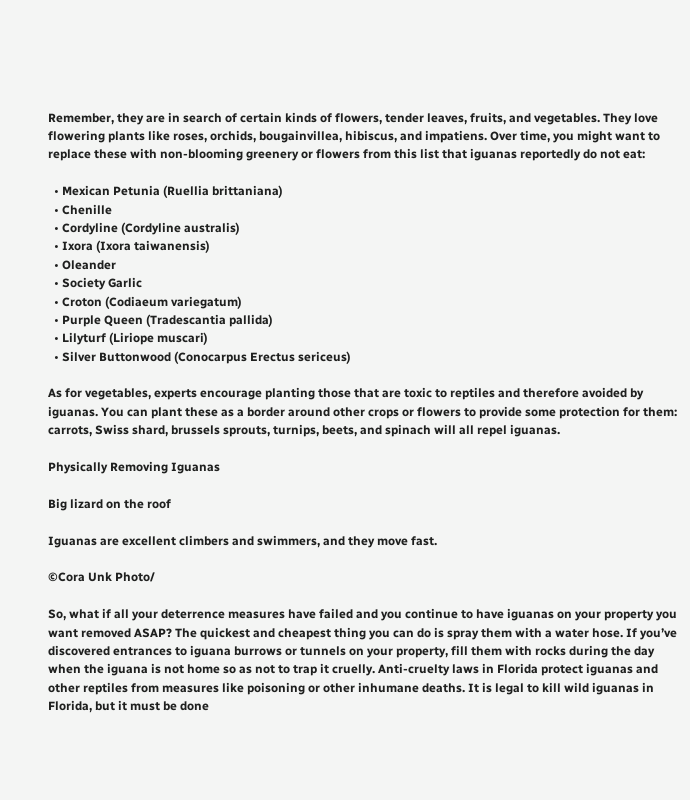Remember, they are in search of certain kinds of flowers, tender leaves, fruits, and vegetables. They love flowering plants like roses, orchids, bougainvillea, hibiscus, and impatiens. Over time, you might want to replace these with non-blooming greenery or flowers from this list that iguanas reportedly do not eat:

  • Mexican Petunia (Ruellia brittaniana)
  • Chenille
  • Cordyline (Cordyline australis)
  • Ixora (Ixora taiwanensis)
  • Oleander
  • Society Garlic
  • Croton (Codiaeum variegatum)
  • Purple Queen (Tradescantia pallida)
  • Lilyturf (Liriope muscari)
  • Silver Buttonwood (Conocarpus Erectus sericeus)

As for vegetables, experts encourage planting those that are toxic to reptiles and therefore avoided by iguanas. You can plant these as a border around other crops or flowers to provide some protection for them: carrots, Swiss shard, brussels sprouts, turnips, beets, and spinach will all repel iguanas.

Physically Removing Iguanas

Big lizard on the roof

Iguanas are excellent climbers and swimmers, and they move fast.

©Cora Unk Photo/

So, what if all your deterrence measures have failed and you continue to have iguanas on your property you want removed ASAP? The quickest and cheapest thing you can do is spray them with a water hose. If you’ve discovered entrances to iguana burrows or tunnels on your property, fill them with rocks during the day when the iguana is not home so as not to trap it cruelly. Anti-cruelty laws in Florida protect iguanas and other reptiles from measures like poisoning or other inhumane deaths. It is legal to kill wild iguanas in Florida, but it must be done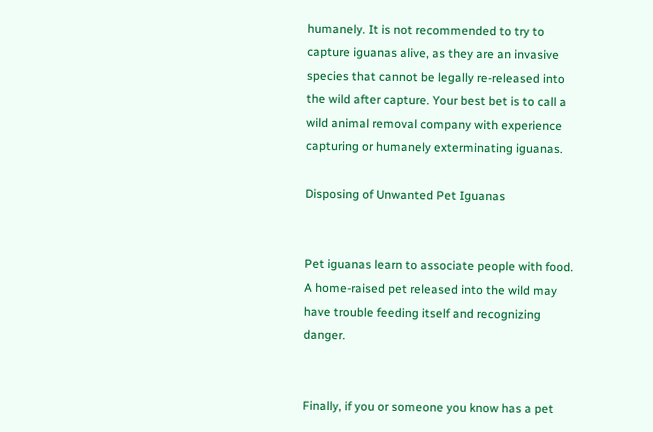humanely. It is not recommended to try to capture iguanas alive, as they are an invasive species that cannot be legally re-released into the wild after capture. Your best bet is to call a wild animal removal company with experience capturing or humanely exterminating iguanas.

Disposing of Unwanted Pet Iguanas


Pet iguanas learn to associate people with food. A home-raised pet released into the wild may have trouble feeding itself and recognizing danger.


Finally, if you or someone you know has a pet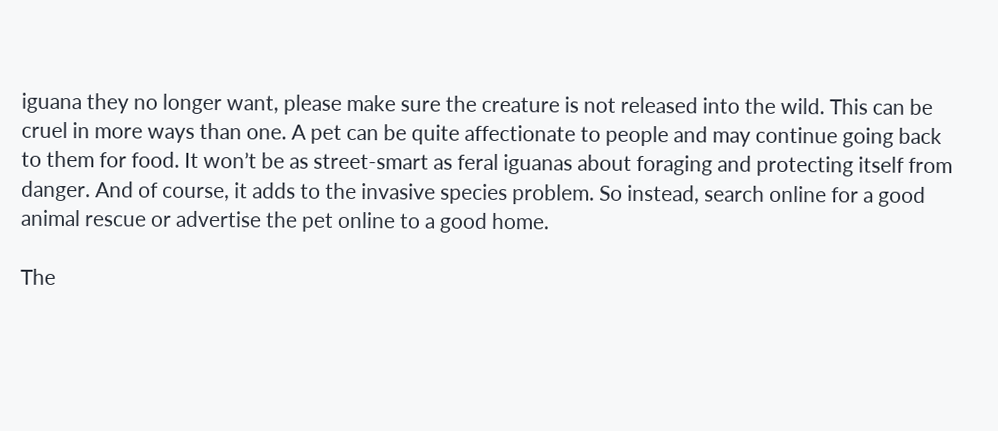iguana they no longer want, please make sure the creature is not released into the wild. This can be cruel in more ways than one. A pet can be quite affectionate to people and may continue going back to them for food. It won’t be as street-smart as feral iguanas about foraging and protecting itself from danger. And of course, it adds to the invasive species problem. So instead, search online for a good animal rescue or advertise the pet online to a good home.

The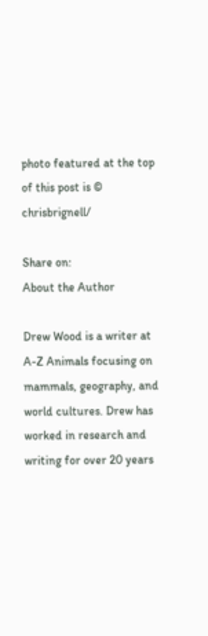photo featured at the top of this post is © chrisbrignell/

Share on:
About the Author

Drew Wood is a writer at A-Z Animals focusing on mammals, geography, and world cultures. Drew has worked in research and writing for over 20 years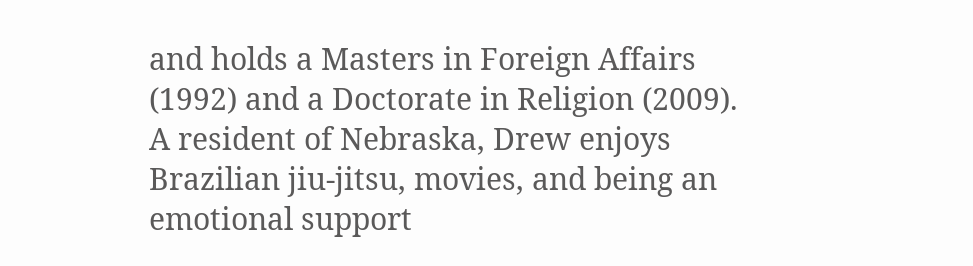and holds a Masters in Foreign Affairs (1992) and a Doctorate in Religion (2009). A resident of Nebraska, Drew enjoys Brazilian jiu-jitsu, movies, and being an emotional support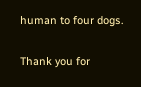human to four dogs.

Thank you for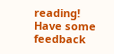reading! Have some feedback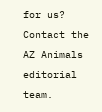for us? Contact the AZ Animals editorial team.